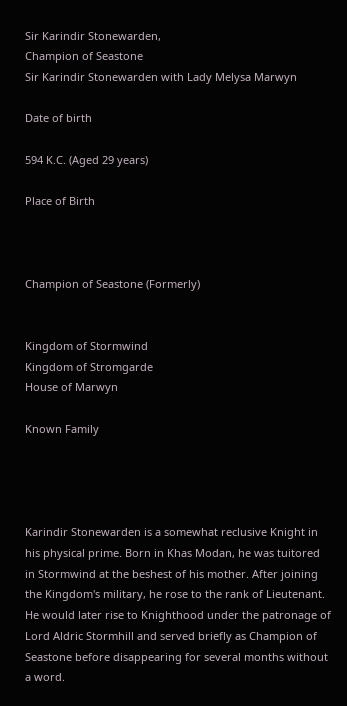Sir Karindir Stonewarden,
Champion of Seastone
Sir Karindir Stonewarden with Lady Melysa Marwyn

Date of birth

594 K.C. (Aged 29 years)

Place of Birth



Champion of Seastone (Formerly)


Kingdom of Stormwind
Kingdom of Stromgarde
House of Marwyn

Known Family




Karindir Stonewarden is a somewhat reclusive Knight in his physical prime. Born in Khas Modan, he was tuitored in Stormwind at the beshest of his mother. After joining the Kingdom's military, he rose to the rank of Lieutenant. He would later rise to Knighthood under the patronage of Lord Aldric Stormhill and served briefly as Champion of Seastone before disappearing for several months without a word.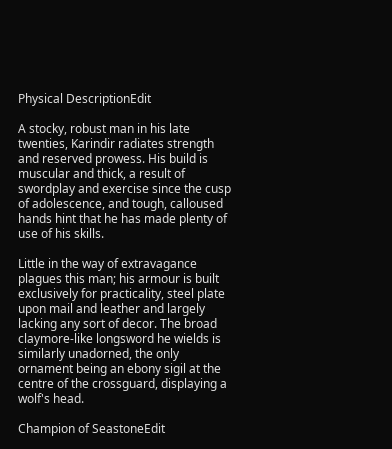Physical DescriptionEdit

A stocky, robust man in his late twenties, Karindir radiates strength and reserved prowess. His build is muscular and thick, a result of swordplay and exercise since the cusp of adolescence, and tough, calloused hands hint that he has made plenty of use of his skills.

Little in the way of extravagance plagues this man; his armour is built exclusively for practicality, steel plate upon mail and leather and largely lacking any sort of decor. The broad claymore-like longsword he wields is similarly unadorned, the only ornament being an ebony sigil at the centre of the crossguard, displaying a wolf's head.

Champion of SeastoneEdit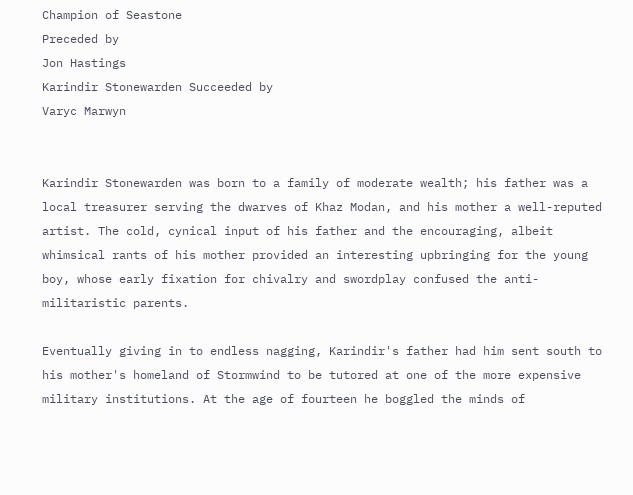Champion of Seastone
Preceded by
Jon Hastings
Karindir Stonewarden Succeeded by
Varyc Marwyn


Karindir Stonewarden was born to a family of moderate wealth; his father was a local treasurer serving the dwarves of Khaz Modan, and his mother a well-reputed artist. The cold, cynical input of his father and the encouraging, albeit whimsical rants of his mother provided an interesting upbringing for the young boy, whose early fixation for chivalry and swordplay confused the anti-militaristic parents.

Eventually giving in to endless nagging, Karindir's father had him sent south to his mother's homeland of Stormwind to be tutored at one of the more expensive military institutions. At the age of fourteen he boggled the minds of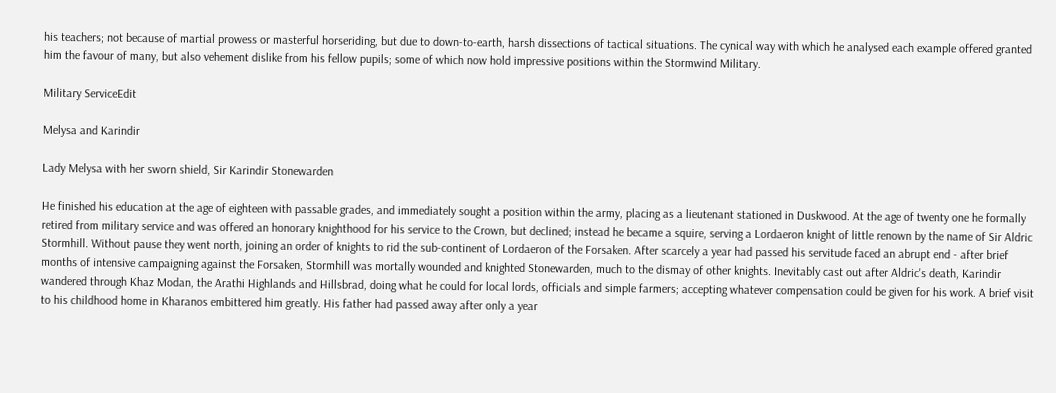his teachers; not because of martial prowess or masterful horseriding, but due to down-to-earth, harsh dissections of tactical situations. The cynical way with which he analysed each example offered granted him the favour of many, but also vehement dislike from his fellow pupils; some of which now hold impressive positions within the Stormwind Military.

Military ServiceEdit

Melysa and Karindir

Lady Melysa with her sworn shield, Sir Karindir Stonewarden

He finished his education at the age of eighteen with passable grades, and immediately sought a position within the army, placing as a lieutenant stationed in Duskwood. At the age of twenty one he formally retired from military service and was offered an honorary knighthood for his service to the Crown, but declined; instead he became a squire, serving a Lordaeron knight of little renown by the name of Sir Aldric Stormhill. Without pause they went north, joining an order of knights to rid the sub-continent of Lordaeron of the Forsaken. After scarcely a year had passed his servitude faced an abrupt end - after brief months of intensive campaigning against the Forsaken, Stormhill was mortally wounded and knighted Stonewarden, much to the dismay of other knights. Inevitably cast out after Aldric's death, Karindir wandered through Khaz Modan, the Arathi Highlands and Hillsbrad, doing what he could for local lords, officials and simple farmers; accepting whatever compensation could be given for his work. A brief visit to his childhood home in Kharanos embittered him greatly. His father had passed away after only a year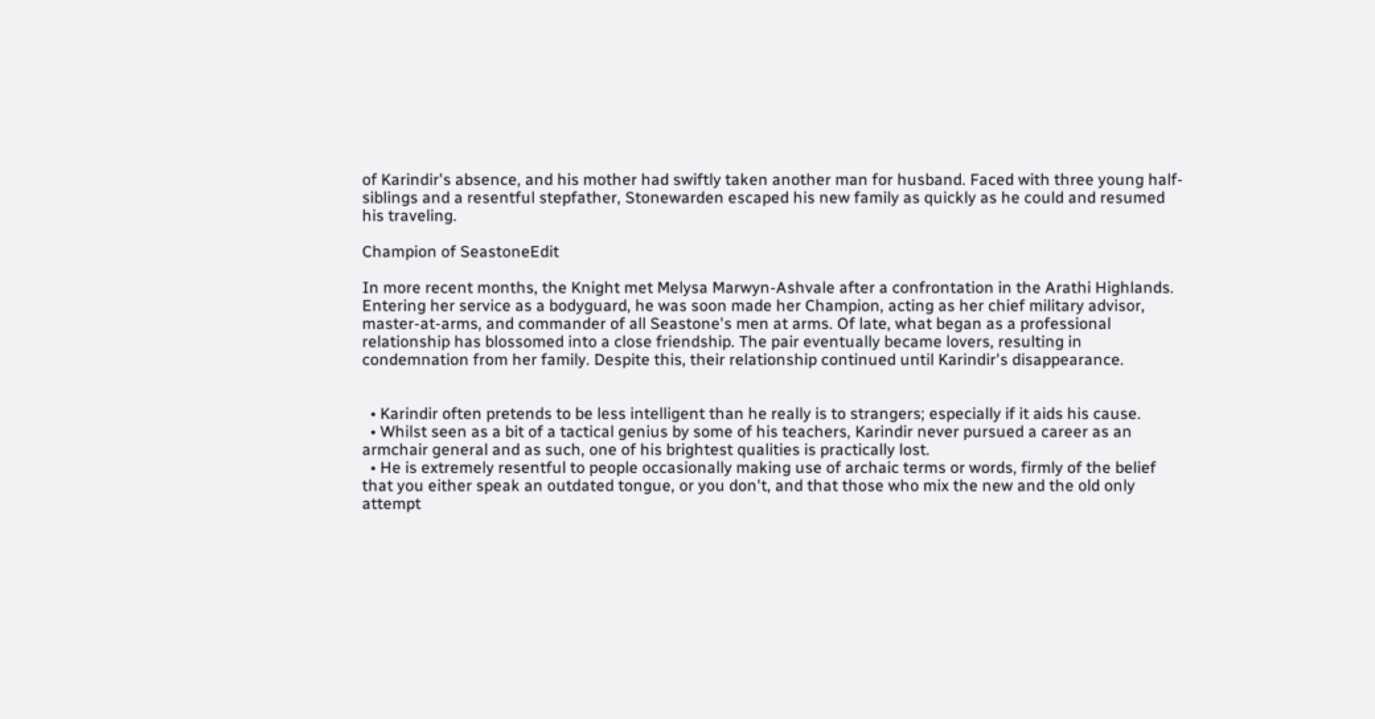of Karindir's absence, and his mother had swiftly taken another man for husband. Faced with three young half-siblings and a resentful stepfather, Stonewarden escaped his new family as quickly as he could and resumed his traveling.

Champion of SeastoneEdit

In more recent months, the Knight met Melysa Marwyn-Ashvale after a confrontation in the Arathi Highlands. Entering her service as a bodyguard, he was soon made her Champion, acting as her chief military advisor, master-at-arms, and commander of all Seastone's men at arms. Of late, what began as a professional relationship has blossomed into a close friendship. The pair eventually became lovers, resulting in condemnation from her family. Despite this, their relationship continued until Karindir's disappearance.


  • Karindir often pretends to be less intelligent than he really is to strangers; especially if it aids his cause.
  • Whilst seen as a bit of a tactical genius by some of his teachers, Karindir never pursued a career as an armchair general and as such, one of his brightest qualities is practically lost.
  • He is extremely resentful to people occasionally making use of archaic terms or words, firmly of the belief that you either speak an outdated tongue, or you don't, and that those who mix the new and the old only attempt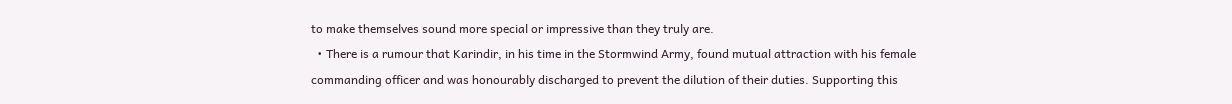to make themselves sound more special or impressive than they truly are.
  • There is a rumour that Karindir, in his time in the Stormwind Army, found mutual attraction with his female commanding officer and was honourably discharged to prevent the dilution of their duties. Supporting this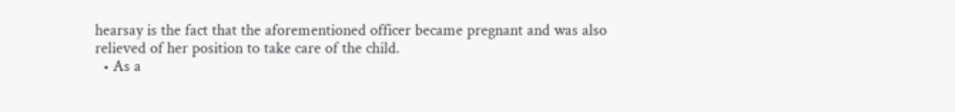hearsay is the fact that the aforementioned officer became pregnant and was also relieved of her position to take care of the child.
  • As a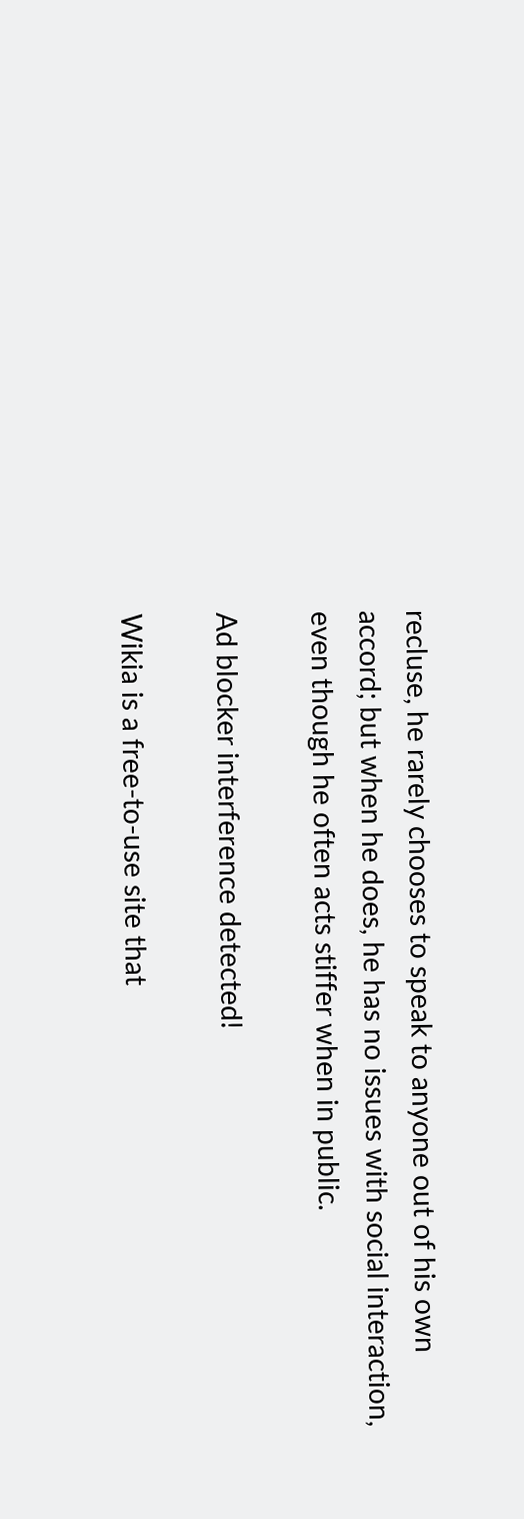recluse, he rarely chooses to speak to anyone out of his own accord; but when he does, he has no issues with social interaction, even though he often acts stiffer when in public.

Ad blocker interference detected!

Wikia is a free-to-use site that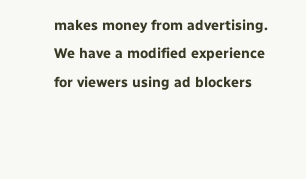makes money from advertising. We have a modified experience for viewers using ad blockers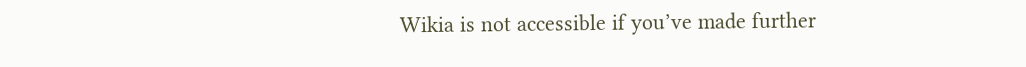Wikia is not accessible if you’ve made further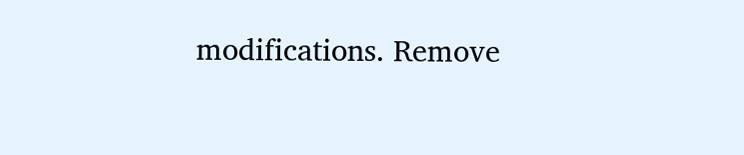modifications. Remove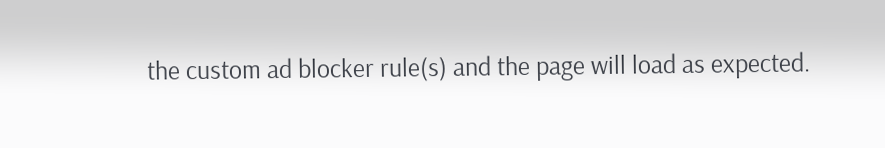the custom ad blocker rule(s) and the page will load as expected.